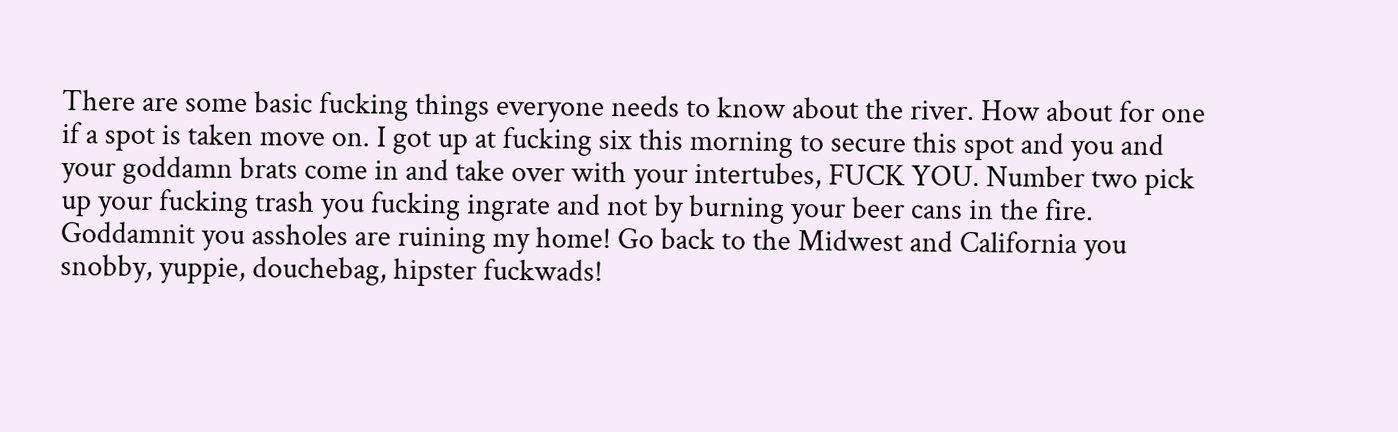There are some basic fucking things everyone needs to know about the river. How about for one if a spot is taken move on. I got up at fucking six this morning to secure this spot and you and your goddamn brats come in and take over with your intertubes, FUCK YOU. Number two pick up your fucking trash you fucking ingrate and not by burning your beer cans in the fire. Goddamnit you assholes are ruining my home! Go back to the Midwest and California you snobby, yuppie, douchebag, hipster fuckwads!